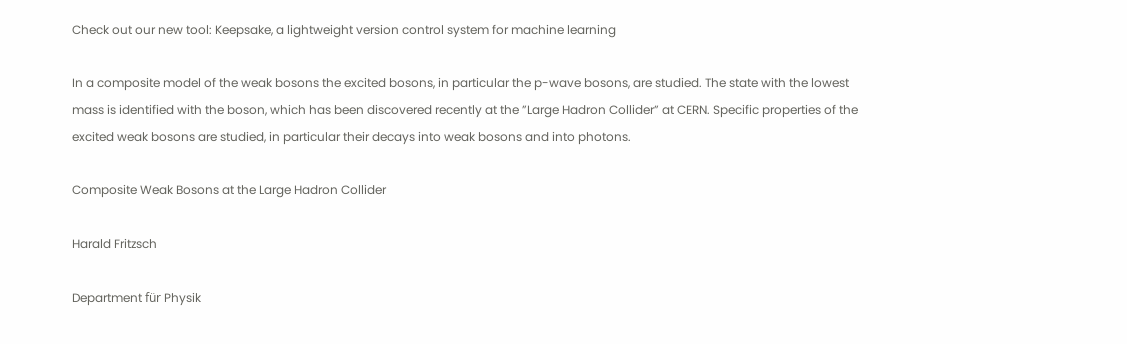Check out our new tool: Keepsake, a lightweight version control system for machine learning

In a composite model of the weak bosons the excited bosons, in particular the p-wave bosons, are studied. The state with the lowest mass is identified with the boson, which has been discovered recently at the ”Large Hadron Collider” at CERN. Specific properties of the excited weak bosons are studied, in particular their decays into weak bosons and into photons.

Composite Weak Bosons at the Large Hadron Collider

Harald Fritzsch

Department für Physik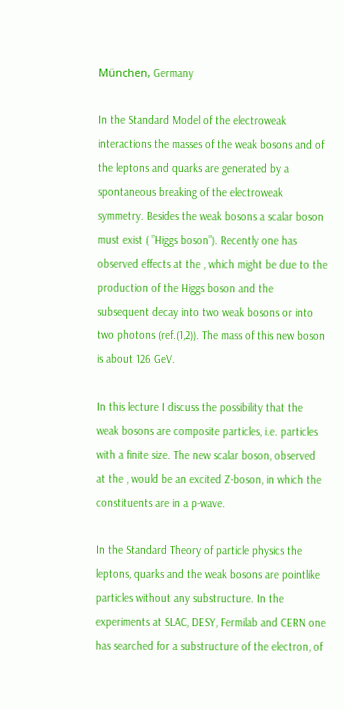München, Germany

In the Standard Model of the electroweak interactions the masses of the weak bosons and of the leptons and quarks are generated by a spontaneous breaking of the electroweak symmetry. Besides the weak bosons a scalar boson must exist ( ”Higgs boson”). Recently one has observed effects at the , which might be due to the production of the Higgs boson and the subsequent decay into two weak bosons or into two photons (ref.(1,2)). The mass of this new boson is about 126 GeV.

In this lecture I discuss the possibility that the weak bosons are composite particles, i.e. particles with a finite size. The new scalar boson, observed at the , would be an excited Z-boson, in which the constituents are in a p-wave.

In the Standard Theory of particle physics the leptons, quarks and the weak bosons are pointlike particles without any substructure. In the experiments at SLAC, DESY, Fermilab and CERN one has searched for a substructure of the electron, of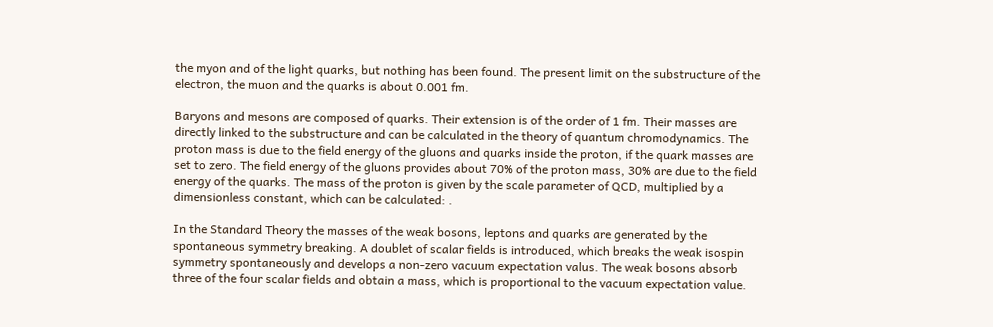the myon and of the light quarks, but nothing has been found. The present limit on the substructure of the electron, the muon and the quarks is about 0.001 fm.

Baryons and mesons are composed of quarks. Their extension is of the order of 1 fm. Their masses are directly linked to the substructure and can be calculated in the theory of quantum chromodynamics. The proton mass is due to the field energy of the gluons and quarks inside the proton, if the quark masses are set to zero. The field energy of the gluons provides about 70% of the proton mass, 30% are due to the field energy of the quarks. The mass of the proton is given by the scale parameter of QCD, multiplied by a dimensionless constant, which can be calculated: .

In the Standard Theory the masses of the weak bosons, leptons and quarks are generated by the spontaneous symmetry breaking. A doublet of scalar fields is introduced, which breaks the weak isospin symmetry spontaneously and develops a non-zero vacuum expectation valus. The weak bosons absorb three of the four scalar fields and obtain a mass, which is proportional to the vacuum expectation value.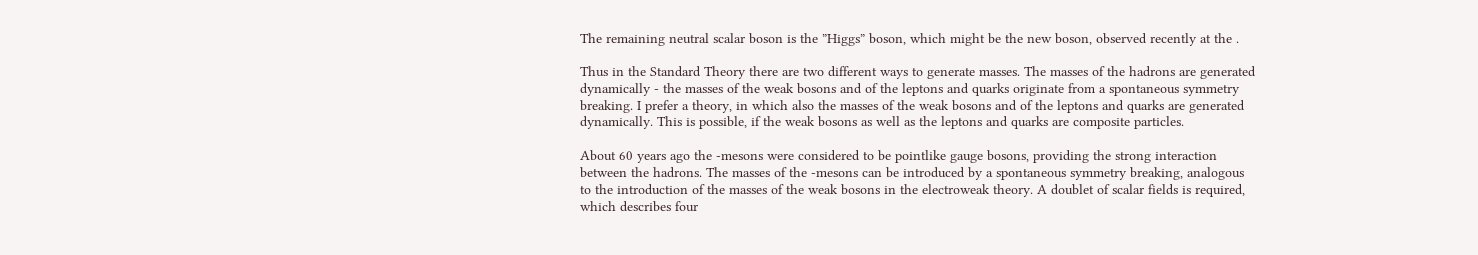The remaining neutral scalar boson is the ”Higgs” boson, which might be the new boson, observed recently at the .

Thus in the Standard Theory there are two different ways to generate masses. The masses of the hadrons are generated dynamically - the masses of the weak bosons and of the leptons and quarks originate from a spontaneous symmetry breaking. I prefer a theory, in which also the masses of the weak bosons and of the leptons and quarks are generated dynamically. This is possible, if the weak bosons as well as the leptons and quarks are composite particles.

About 60 years ago the -mesons were considered to be pointlike gauge bosons, providing the strong interaction between the hadrons. The masses of the -mesons can be introduced by a spontaneous symmetry breaking, analogous to the introduction of the masses of the weak bosons in the electroweak theory. A doublet of scalar fields is required, which describes four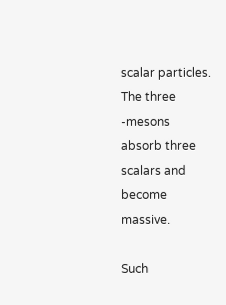scalar particles. The three -mesons absorb three scalars and become massive.

Such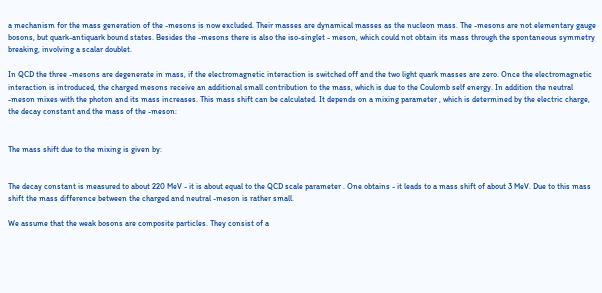a mechanism for the mass generation of the -mesons is now excluded. Their masses are dynamical masses as the nucleon mass. The -mesons are not elementary gauge bosons, but quark-antiquark bound states. Besides the -mesons there is also the iso-singlet - meson, which could not obtain its mass through the spontaneous symmetry breaking, involving a scalar doublet.

In QCD the three -mesons are degenerate in mass, if the electromagnetic interaction is switched off and the two light quark masses are zero. Once the electromagnetic interaction is introduced, the charged mesons receive an additional small contribution to the mass, which is due to the Coulomb self energy. In addition the neutral -meson mixes with the photon and its mass increases. This mass shift can be calculated. It depends on a mixing parameter , which is determined by the electric charge, the decay constant and the mass of the -meson:


The mass shift due to the mixing is given by:


The decay constant is measured to about 220 MeV - it is about equal to the QCD scale parameter . One obtains - it leads to a mass shift of about 3 MeV. Due to this mass shift the mass difference between the charged and neutral -meson is rather small.

We assume that the weak bosons are composite particles. They consist of a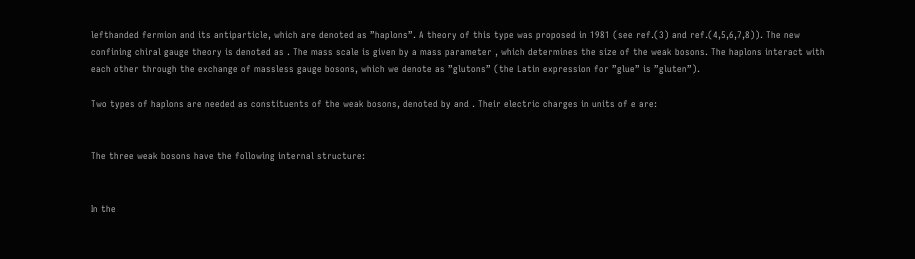lefthanded fermion and its antiparticle, which are denoted as ”haplons”. A theory of this type was proposed in 1981 (see ref.(3) and ref.(4,5,6,7,8)). The new confining chiral gauge theory is denoted as . The mass scale is given by a mass parameter , which determines the size of the weak bosons. The haplons interact with each other through the exchange of massless gauge bosons, which we denote as ”glutons” (the Latin expression for ”glue” is ”gluten”).

Two types of haplons are needed as constituents of the weak bosons, denoted by and . Their electric charges in units of e are:


The three weak bosons have the following internal structure:


In the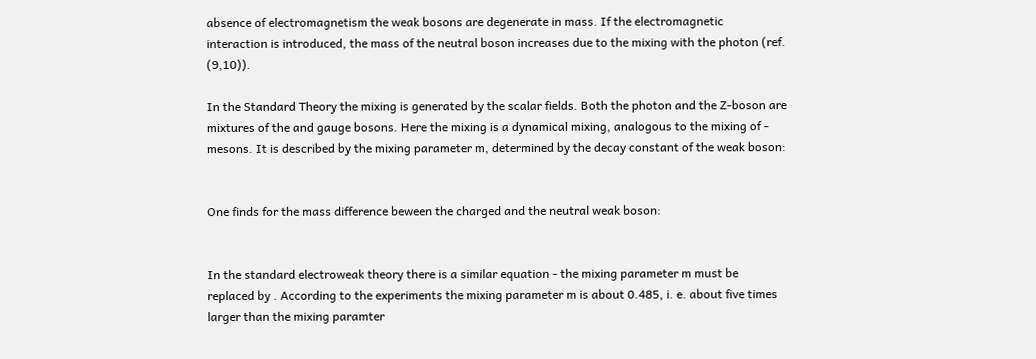absence of electromagnetism the weak bosons are degenerate in mass. If the electromagnetic interaction is introduced, the mass of the neutral boson increases due to the mixing with the photon (ref. (9,10)).

In the Standard Theory the mixing is generated by the scalar fields. Both the photon and the Z-boson are mixtures of the and gauge bosons. Here the mixing is a dynamical mixing, analogous to the mixing of - mesons. It is described by the mixing parameter m, determined by the decay constant of the weak boson:


One finds for the mass difference beween the charged and the neutral weak boson:


In the standard electroweak theory there is a similar equation - the mixing parameter m must be replaced by . According to the experiments the mixing parameter m is about 0.485, i. e. about five times larger than the mixing paramter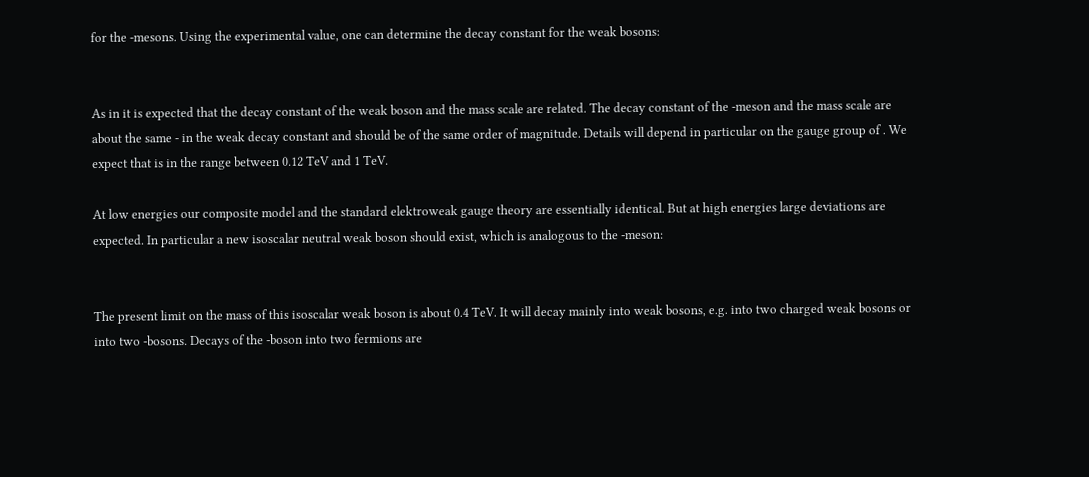for the -mesons. Using the experimental value, one can determine the decay constant for the weak bosons:


As in it is expected that the decay constant of the weak boson and the mass scale are related. The decay constant of the -meson and the mass scale are about the same - in the weak decay constant and should be of the same order of magnitude. Details will depend in particular on the gauge group of . We expect that is in the range between 0.12 TeV and 1 TeV.

At low energies our composite model and the standard elektroweak gauge theory are essentially identical. But at high energies large deviations are expected. In particular a new isoscalar neutral weak boson should exist, which is analogous to the -meson:


The present limit on the mass of this isoscalar weak boson is about 0.4 TeV. It will decay mainly into weak bosons, e.g. into two charged weak bosons or into two -bosons. Decays of the -boson into two fermions are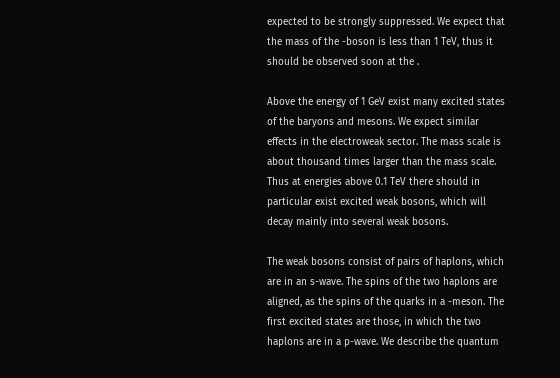expected to be strongly suppressed. We expect that the mass of the -boson is less than 1 TeV, thus it should be observed soon at the .

Above the energy of 1 GeV exist many excited states of the baryons and mesons. We expect similar effects in the electroweak sector. The mass scale is about thousand times larger than the mass scale. Thus at energies above 0.1 TeV there should in particular exist excited weak bosons, which will decay mainly into several weak bosons.

The weak bosons consist of pairs of haplons, which are in an s-wave. The spins of the two haplons are aligned, as the spins of the quarks in a -meson. The first excited states are those, in which the two haplons are in a p-wave. We describe the quantum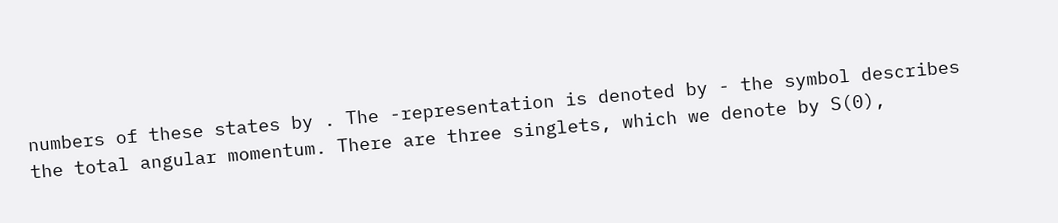numbers of these states by . The -representation is denoted by - the symbol describes the total angular momentum. There are three singlets, which we denote by S(0),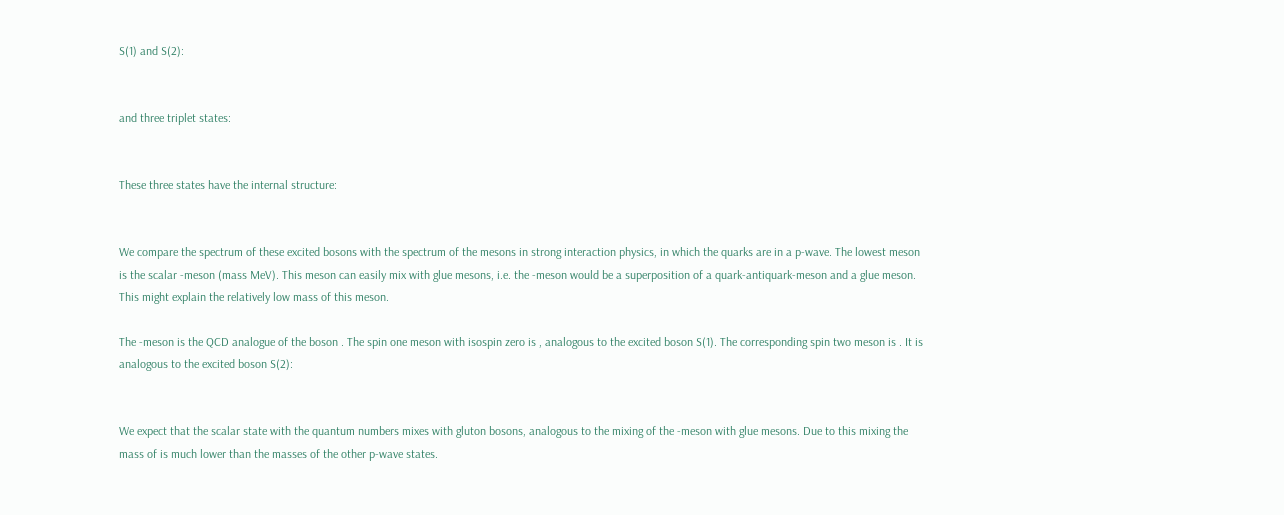S(1) and S(2):


and three triplet states:


These three states have the internal structure:


We compare the spectrum of these excited bosons with the spectrum of the mesons in strong interaction physics, in which the quarks are in a p-wave. The lowest meson is the scalar -meson (mass MeV). This meson can easily mix with glue mesons, i.e. the -meson would be a superposition of a quark-antiquark-meson and a glue meson. This might explain the relatively low mass of this meson.

The -meson is the QCD analogue of the boson . The spin one meson with isospin zero is , analogous to the excited boson S(1). The corresponding spin two meson is . It is analogous to the excited boson S(2):


We expect that the scalar state with the quantum numbers mixes with gluton bosons, analogous to the mixing of the -meson with glue mesons. Due to this mixing the mass of is much lower than the masses of the other p-wave states.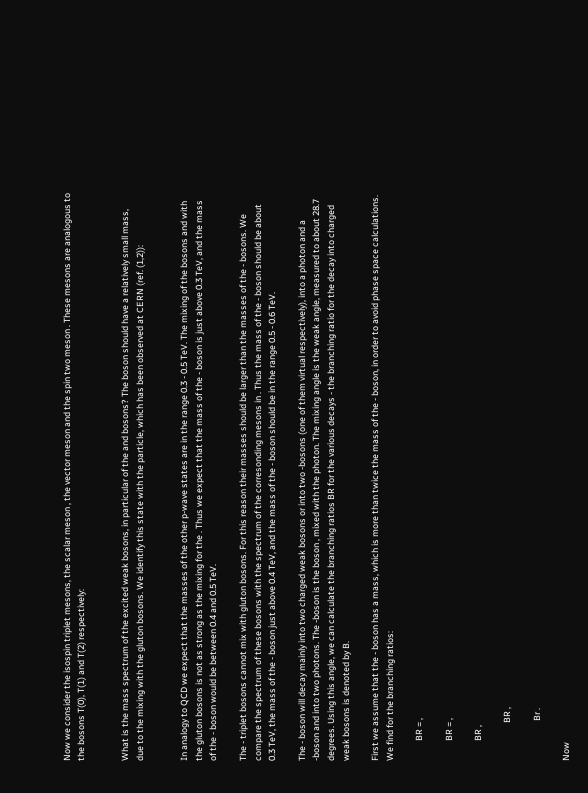Now we consider the isospin triplet mesons, the scalar meson , the vector meson and the spin two meson . These mesons are analogous to the bosons T(0), T(1) and T(2) respectively:


What is the mass spectrum of the excited weak bosons, in particular of the and bosons? The boson should have a relatively small mass, due to the mixing with the gluton bosons. We identify this state with the particle, which has been observed at CERN (ref. (1,2)):


In analogy to QCD we expect that the masses of the other p-wave states are in the range 0.3 - 0.5 TeV. The mixing of the bosons and with the gluton bosons is not as strong as the mixing for the . Thus we expect that the mass of the - boson is just above 0.3 TeV, and the mass of the - boson would be between 0.4 and 0.5 TeV.

The - triplet bosons cannot mix with gluton bosons. For this reason their masses should be larger than the masses of the - bosons. We compare the spectrum of these bosons with the spectrum of the corresonding mesons in . Thus the mass of the - boson should be about 0.3 TeV, the mass of the - boson just above 0.4 TeV, and the mass of the - boson should be in the range 0.5 - 0.6 TeV.

The - boson will decay mainly into two charged weak bosons or into two -bosons (one of them virtual respectively), into a photon and a -boson and into two photons. The -boson is the boson , mixed with the photon. The mixing angle is the weak angle, measured to about 28.7 degrees. Using this angle, we can calculate the branching ratios BR for the various decays - the branching ratio for the decay into charged weak bosons is denoted by B.

First we assume that the - boson has a mass, which is more than twice the mass of the - boson, in order to avoid phase space calculations. We find for the branching ratios:

          BR = ,

          BR = ,

          BR ,

                   BR ,

                    Br .

Now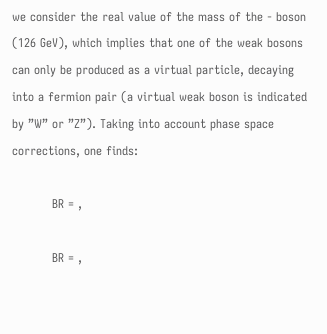we consider the real value of the mass of the - boson (126 GeV), which implies that one of the weak bosons can only be produced as a virtual particle, decaying into a fermion pair (a virtual weak boson is indicated by ”W” or ”Z”). Taking into account phase space corrections, one finds:

          BR = ,

          BR = ,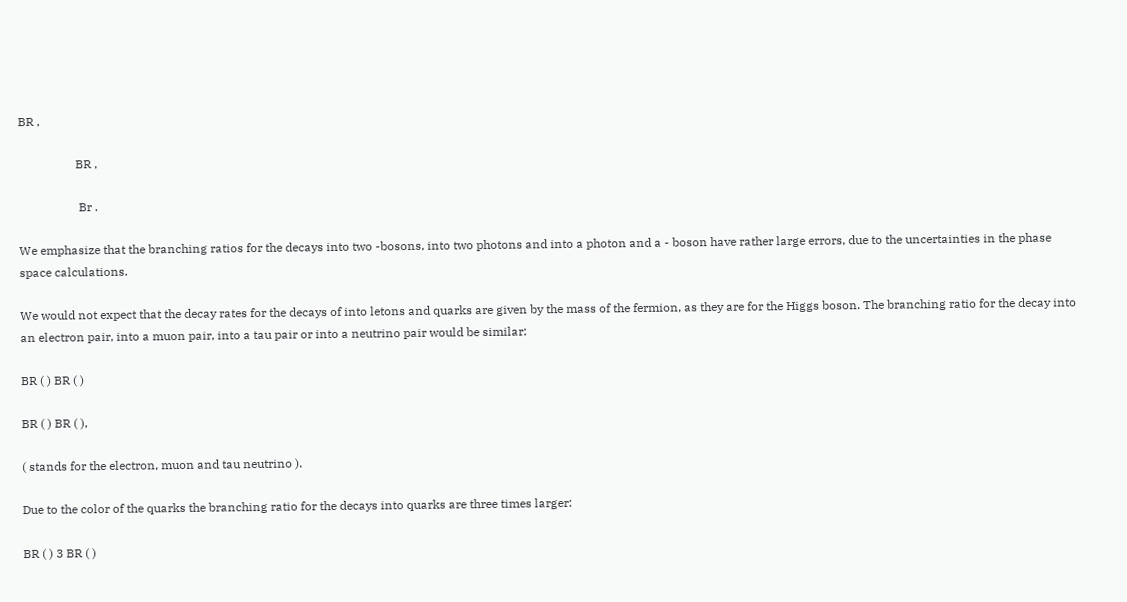BR ,

                   BR ,

                    Br .

We emphasize that the branching ratios for the decays into two -bosons, into two photons and into a photon and a - boson have rather large errors, due to the uncertainties in the phase space calculations.

We would not expect that the decay rates for the decays of into letons and quarks are given by the mass of the fermion, as they are for the Higgs boson. The branching ratio for the decay into an electron pair, into a muon pair, into a tau pair or into a neutrino pair would be similar:

BR ( ) BR ( )

BR ( ) BR ( ),

( stands for the electron, muon and tau neutrino ).

Due to the color of the quarks the branching ratio for the decays into quarks are three times larger:

BR ( ) 3 BR ( )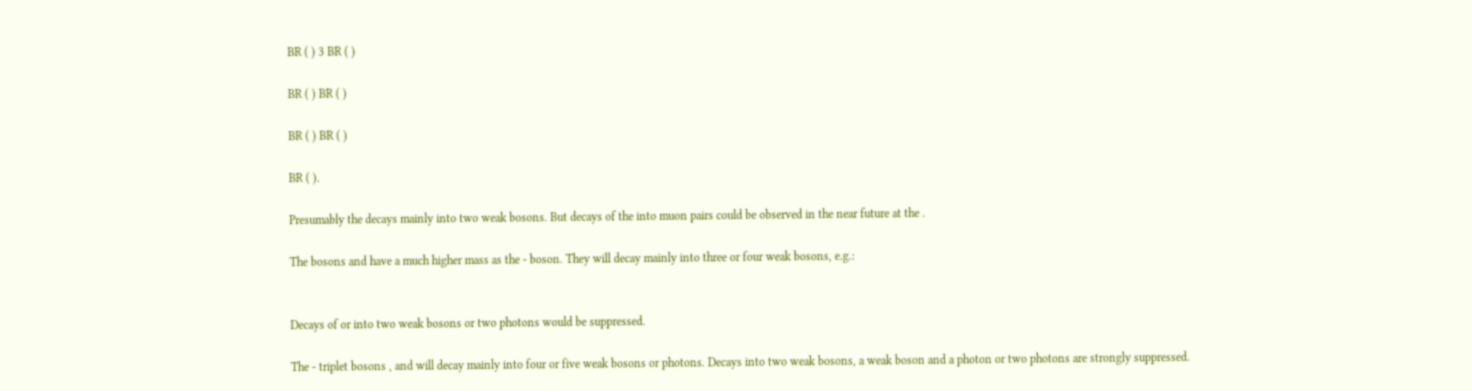BR ( ) 3 BR ( )

BR ( ) BR ( )

BR ( ) BR ( )

BR ( ).

Presumably the decays mainly into two weak bosons. But decays of the into muon pairs could be observed in the near future at the .

The bosons and have a much higher mass as the - boson. They will decay mainly into three or four weak bosons, e.g.:


Decays of or into two weak bosons or two photons would be suppressed.

The - triplet bosons , and will decay mainly into four or five weak bosons or photons. Decays into two weak bosons, a weak boson and a photon or two photons are strongly suppressed.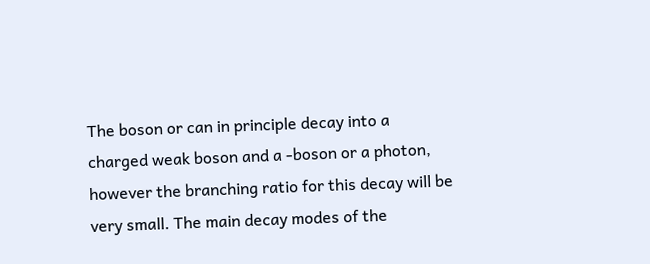The boson or can in principle decay into a charged weak boson and a -boson or a photon, however the branching ratio for this decay will be very small. The main decay modes of the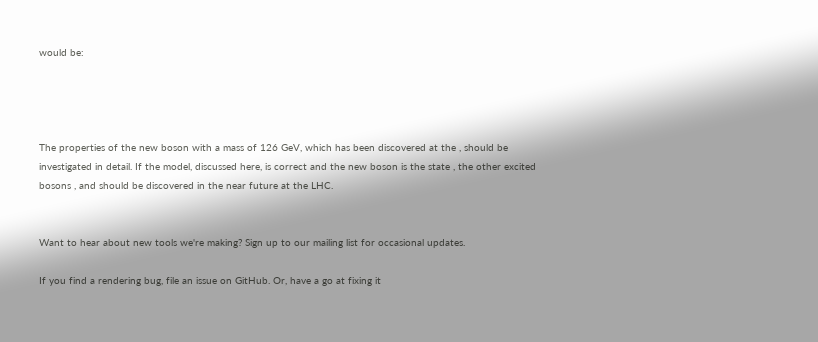would be:




The properties of the new boson with a mass of 126 GeV, which has been discovered at the , should be investigated in detail. If the model, discussed here, is correct and the new boson is the state , the other excited bosons , and should be discovered in the near future at the LHC.


Want to hear about new tools we're making? Sign up to our mailing list for occasional updates.

If you find a rendering bug, file an issue on GitHub. Or, have a go at fixing it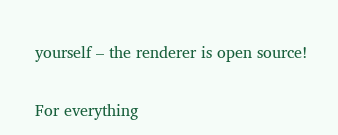yourself – the renderer is open source!

For everything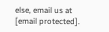else, email us at [email protected].